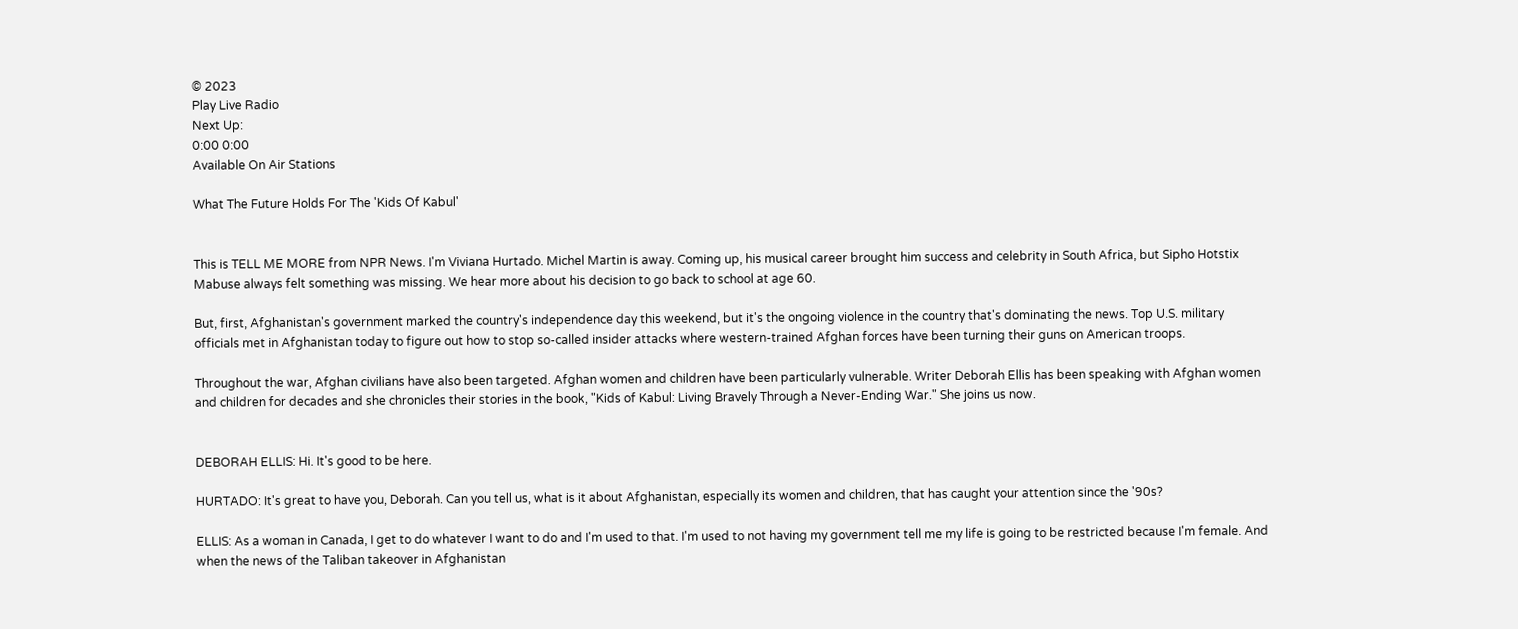© 2023
Play Live Radio
Next Up:
0:00 0:00
Available On Air Stations

What The Future Holds For The 'Kids Of Kabul'


This is TELL ME MORE from NPR News. I'm Viviana Hurtado. Michel Martin is away. Coming up, his musical career brought him success and celebrity in South Africa, but Sipho Hotstix Mabuse always felt something was missing. We hear more about his decision to go back to school at age 60.

But, first, Afghanistan's government marked the country's independence day this weekend, but it's the ongoing violence in the country that's dominating the news. Top U.S. military officials met in Afghanistan today to figure out how to stop so-called insider attacks where western-trained Afghan forces have been turning their guns on American troops.

Throughout the war, Afghan civilians have also been targeted. Afghan women and children have been particularly vulnerable. Writer Deborah Ellis has been speaking with Afghan women and children for decades and she chronicles their stories in the book, "Kids of Kabul: Living Bravely Through a Never-Ending War." She joins us now.


DEBORAH ELLIS: Hi. It's good to be here.

HURTADO: It's great to have you, Deborah. Can you tell us, what is it about Afghanistan, especially its women and children, that has caught your attention since the '90s?

ELLIS: As a woman in Canada, I get to do whatever I want to do and I'm used to that. I'm used to not having my government tell me my life is going to be restricted because I'm female. And when the news of the Taliban takeover in Afghanistan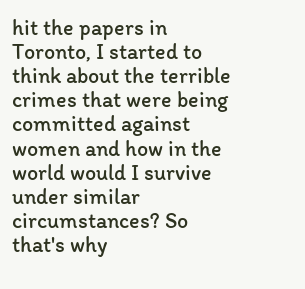hit the papers in Toronto, I started to think about the terrible crimes that were being committed against women and how in the world would I survive under similar circumstances? So that's why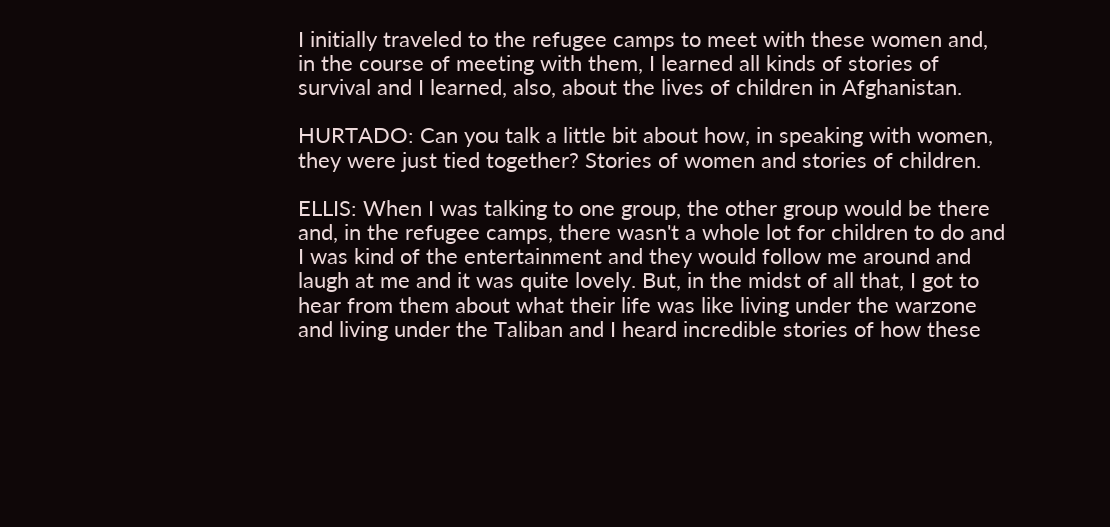I initially traveled to the refugee camps to meet with these women and, in the course of meeting with them, I learned all kinds of stories of survival and I learned, also, about the lives of children in Afghanistan.

HURTADO: Can you talk a little bit about how, in speaking with women, they were just tied together? Stories of women and stories of children.

ELLIS: When I was talking to one group, the other group would be there and, in the refugee camps, there wasn't a whole lot for children to do and I was kind of the entertainment and they would follow me around and laugh at me and it was quite lovely. But, in the midst of all that, I got to hear from them about what their life was like living under the warzone and living under the Taliban and I heard incredible stories of how these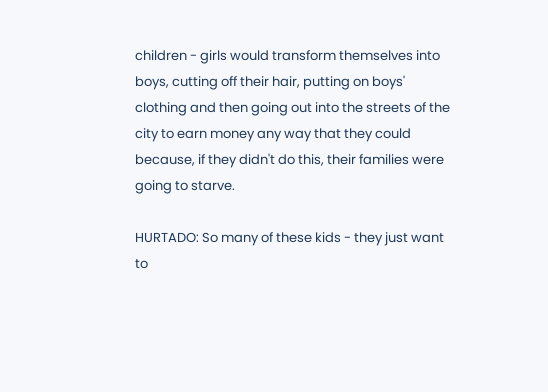children - girls would transform themselves into boys, cutting off their hair, putting on boys' clothing and then going out into the streets of the city to earn money any way that they could because, if they didn't do this, their families were going to starve.

HURTADO: So many of these kids - they just want to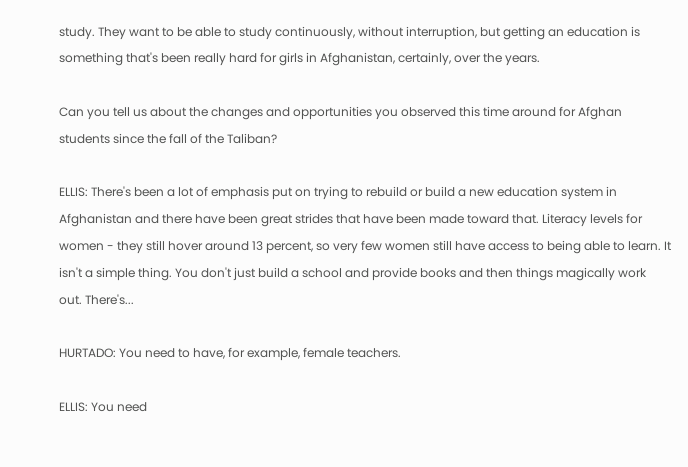study. They want to be able to study continuously, without interruption, but getting an education is something that's been really hard for girls in Afghanistan, certainly, over the years.

Can you tell us about the changes and opportunities you observed this time around for Afghan students since the fall of the Taliban?

ELLIS: There's been a lot of emphasis put on trying to rebuild or build a new education system in Afghanistan and there have been great strides that have been made toward that. Literacy levels for women - they still hover around 13 percent, so very few women still have access to being able to learn. It isn't a simple thing. You don't just build a school and provide books and then things magically work out. There's...

HURTADO: You need to have, for example, female teachers.

ELLIS: You need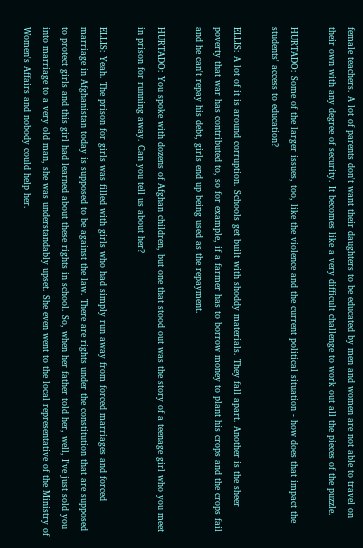female teachers. A lot of parents don't want their daughters to be educated by men and women are not able to travel on their own with any degree of security. It becomes like a very difficult challenge to work out all the pieces of the puzzle.

HURTADO: Some of the larger issues, too, like the violence and the current political situation - how does that impact the students' access to education?

ELLIS: A lot of it is around corruption. Schools get built with shoddy materials. They fall apart. Another is the sheer poverty that war has contributed to, so for example, if a farmer has to borrow money to plant his crops and the crops fail and he can't repay his debt, girls end up being used as the repayment.

HURTADO: You spoke with dozens of Afghan children, but one that stood out was the story of a teenage girl who you meet in prison for running away. Can you tell us about her?

ELLIS: Yeah. The prison for girls was filled with girls who had simply run away from forced marriages and forced marriage in Afghanistan today is supposed to be against the law. There are rights under the constitution that are supposed to protect girls and this girl had learned about these rights in school. So, when her father told her, well, I've just sold you into marriage to a very old man, she was understandably upset. She even went to the local representative of the Ministry of Women's Affairs and nobody could help her.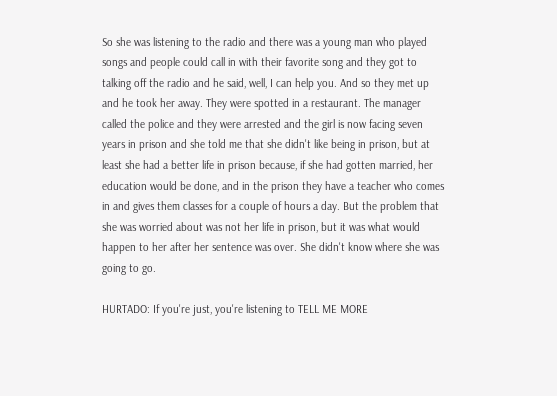So she was listening to the radio and there was a young man who played songs and people could call in with their favorite song and they got to talking off the radio and he said, well, I can help you. And so they met up and he took her away. They were spotted in a restaurant. The manager called the police and they were arrested and the girl is now facing seven years in prison and she told me that she didn't like being in prison, but at least she had a better life in prison because, if she had gotten married, her education would be done, and in the prison they have a teacher who comes in and gives them classes for a couple of hours a day. But the problem that she was worried about was not her life in prison, but it was what would happen to her after her sentence was over. She didn't know where she was going to go.

HURTADO: If you're just, you're listening to TELL ME MORE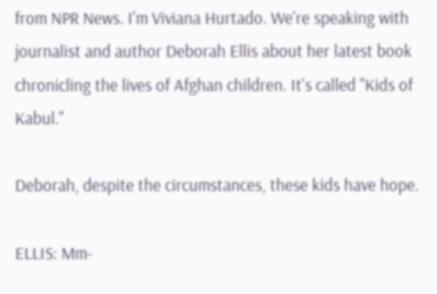from NPR News. I'm Viviana Hurtado. We're speaking with journalist and author Deborah Ellis about her latest book chronicling the lives of Afghan children. It's called "Kids of Kabul."

Deborah, despite the circumstances, these kids have hope.

ELLIS: Mm-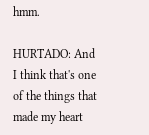hmm.

HURTADO: And I think that's one of the things that made my heart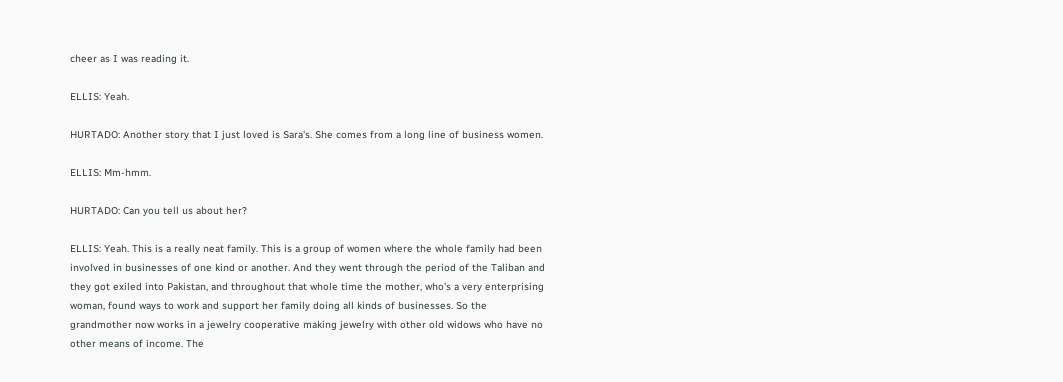cheer as I was reading it.

ELLIS: Yeah.

HURTADO: Another story that I just loved is Sara's. She comes from a long line of business women.

ELLIS: Mm-hmm.

HURTADO: Can you tell us about her?

ELLIS: Yeah. This is a really neat family. This is a group of women where the whole family had been involved in businesses of one kind or another. And they went through the period of the Taliban and they got exiled into Pakistan, and throughout that whole time the mother, who's a very enterprising woman, found ways to work and support her family doing all kinds of businesses. So the grandmother now works in a jewelry cooperative making jewelry with other old widows who have no other means of income. The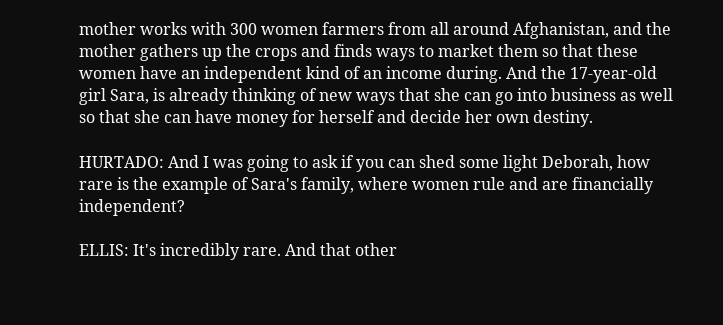mother works with 300 women farmers from all around Afghanistan, and the mother gathers up the crops and finds ways to market them so that these women have an independent kind of an income during. And the 17-year-old girl Sara, is already thinking of new ways that she can go into business as well so that she can have money for herself and decide her own destiny.

HURTADO: And I was going to ask if you can shed some light Deborah, how rare is the example of Sara's family, where women rule and are financially independent?

ELLIS: It's incredibly rare. And that other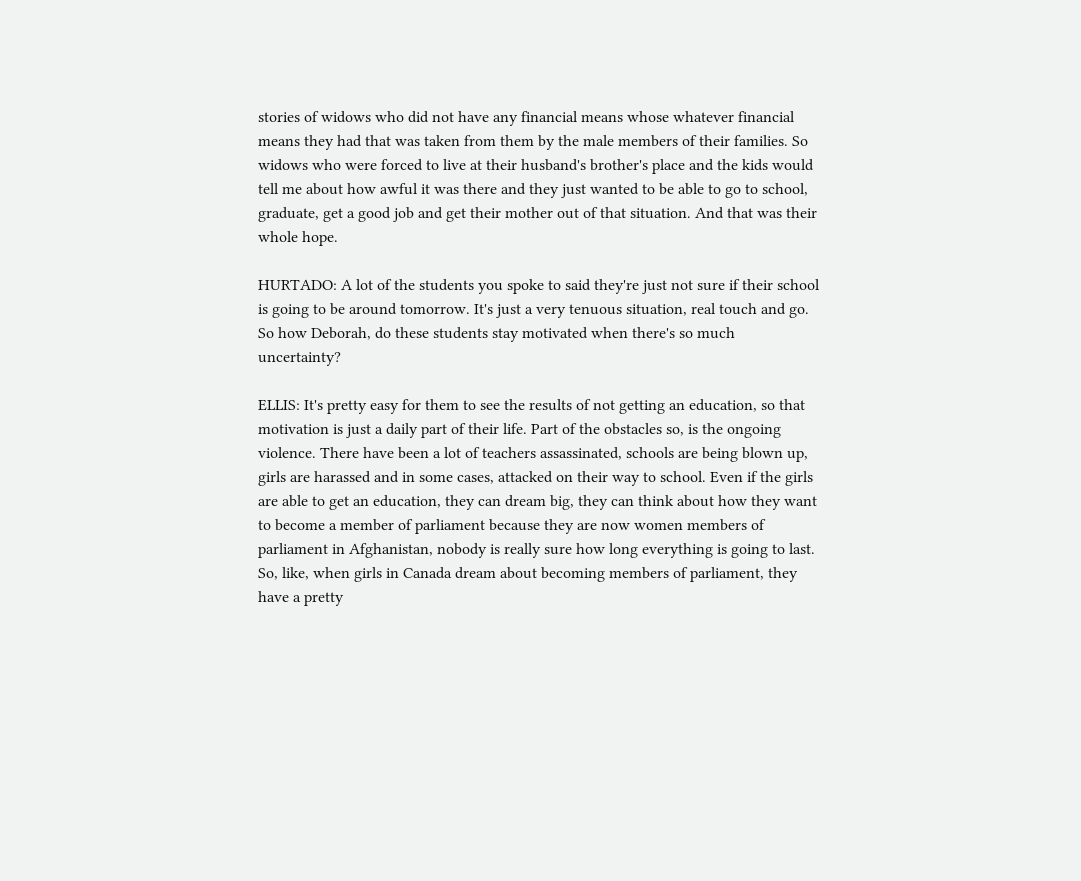stories of widows who did not have any financial means whose whatever financial means they had that was taken from them by the male members of their families. So widows who were forced to live at their husband's brother's place and the kids would tell me about how awful it was there and they just wanted to be able to go to school, graduate, get a good job and get their mother out of that situation. And that was their whole hope.

HURTADO: A lot of the students you spoke to said they're just not sure if their school is going to be around tomorrow. It's just a very tenuous situation, real touch and go. So how Deborah, do these students stay motivated when there's so much uncertainty?

ELLIS: It's pretty easy for them to see the results of not getting an education, so that motivation is just a daily part of their life. Part of the obstacles so, is the ongoing violence. There have been a lot of teachers assassinated, schools are being blown up, girls are harassed and in some cases, attacked on their way to school. Even if the girls are able to get an education, they can dream big, they can think about how they want to become a member of parliament because they are now women members of parliament in Afghanistan, nobody is really sure how long everything is going to last. So, like, when girls in Canada dream about becoming members of parliament, they have a pretty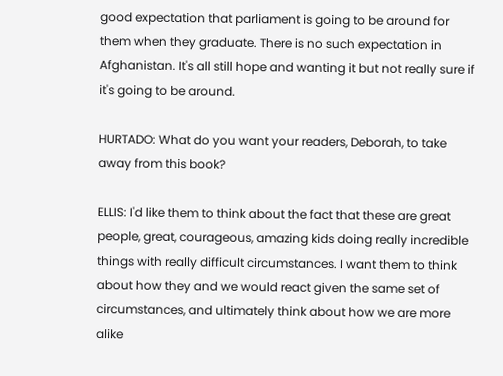good expectation that parliament is going to be around for them when they graduate. There is no such expectation in Afghanistan. It's all still hope and wanting it but not really sure if it's going to be around.

HURTADO: What do you want your readers, Deborah, to take away from this book?

ELLIS: I'd like them to think about the fact that these are great people, great, courageous, amazing kids doing really incredible things with really difficult circumstances. I want them to think about how they and we would react given the same set of circumstances, and ultimately think about how we are more alike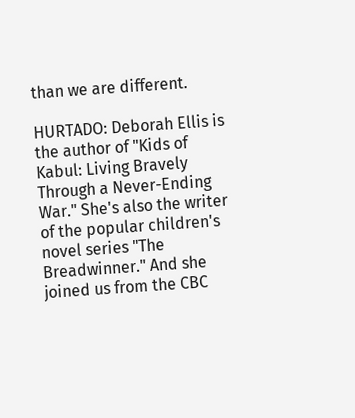than we are different.

HURTADO: Deborah Ellis is the author of "Kids of Kabul: Living Bravely Through a Never-Ending War." She's also the writer of the popular children's novel series "The Breadwinner." And she joined us from the CBC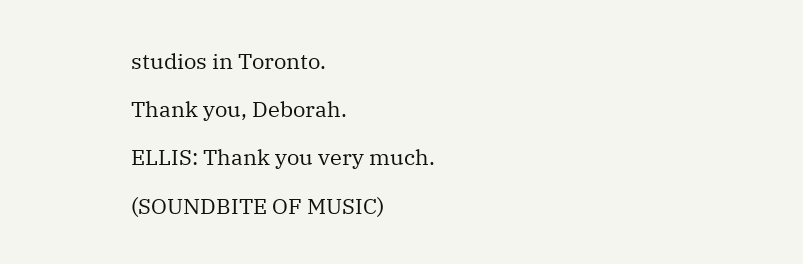studios in Toronto.

Thank you, Deborah.

ELLIS: Thank you very much.

(SOUNDBITE OF MUSIC)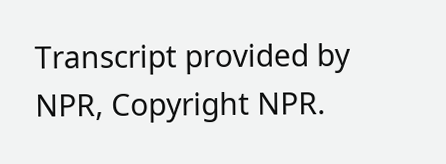Transcript provided by NPR, Copyright NPR.